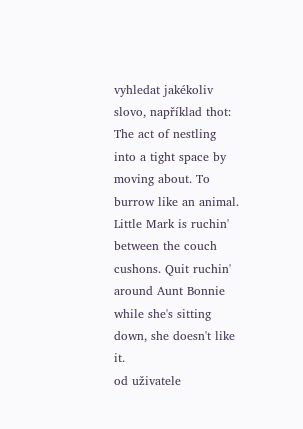vyhledat jakékoliv slovo, například thot:
The act of nestling into a tight space by moving about. To burrow like an animal.
Little Mark is ruchin' between the couch cushons. Quit ruchin' around Aunt Bonnie while she's sitting down, she doesn't like it.
od uživatele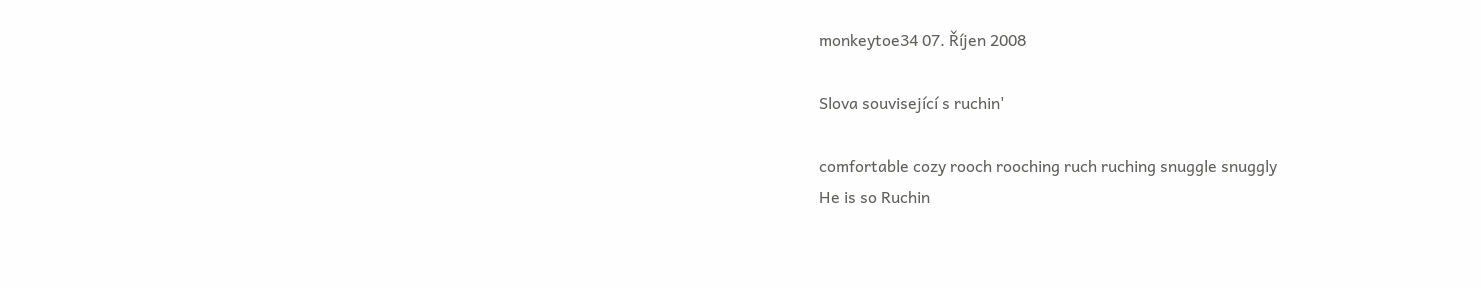monkeytoe34 07. Říjen 2008

Slova související s ruchin'

comfortable cozy rooch rooching ruch ruching snuggle snuggly
He is so Ruchin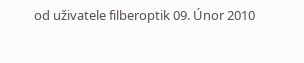od uživatele filberoptik 09. Únor 2010